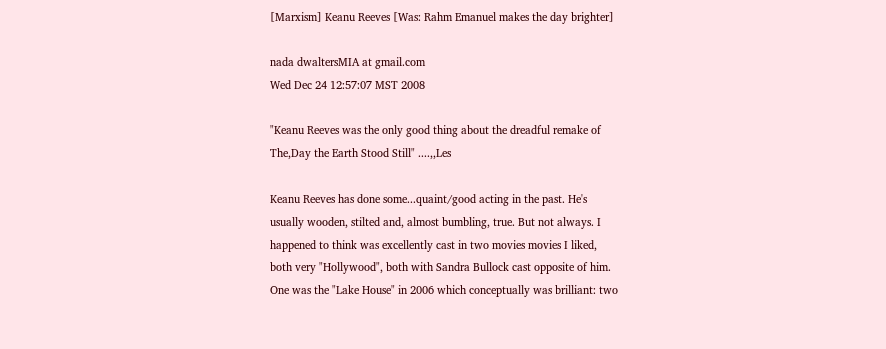[Marxism] Keanu Reeves [Was: Rahm Emanuel makes the day brighter]

nada dwaltersMIA at gmail.com
Wed Dec 24 12:57:07 MST 2008

"Keanu Reeves was the only good thing about the dreadful remake of
The,Day the Earth Stood Still" ....,,Les

Keanu Reeves has done some...quaint/good acting in the past. He's
usually wooden, stilted and, almost bumbling, true. But not always. I
happened to think was excellently cast in two movies movies I liked,
both very "Hollywood", both with Sandra Bullock cast opposite of him.
One was the "Lake House" in 2006 which conceptually was brilliant: two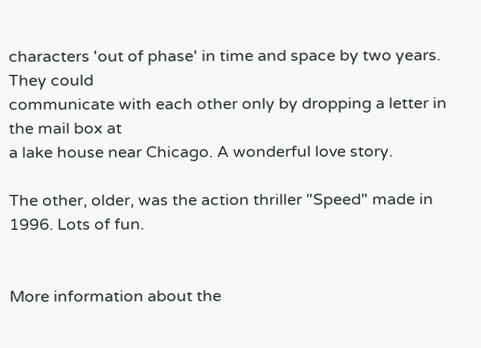characters 'out of phase' in time and space by two years. They could
communicate with each other only by dropping a letter in the mail box at
a lake house near Chicago. A wonderful love story.

The other, older, was the action thriller "Speed" made in 1996. Lots of fun.


More information about the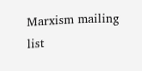Marxism mailing list